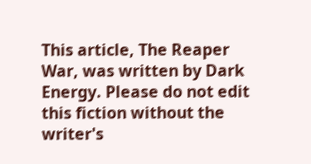This article, The Reaper War, was written by Dark Energy. Please do not edit this fiction without the writer's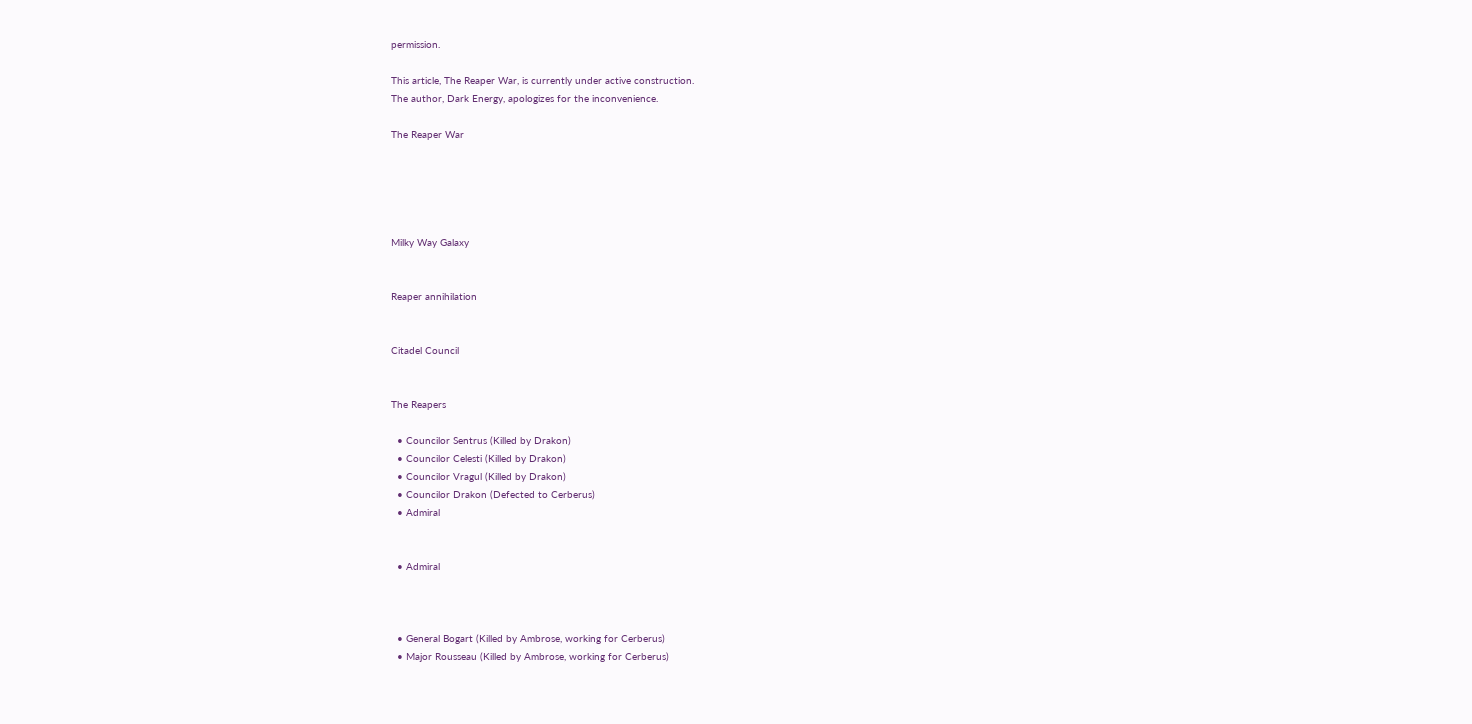permission.

This article, The Reaper War, is currently under active construction.
The author, Dark Energy, apologizes for the inconvenience.

The Reaper War





Milky Way Galaxy


Reaper annihilation


Citadel Council


The Reapers

  • Councilor Sentrus (Killed by Drakon)
  • Councilor Celesti (Killed by Drakon)
  • Councilor Vragul (Killed by Drakon)
  • Councilor Drakon (Defected to Cerberus)
  • Admiral


  • Admiral



  • General Bogart (Killed by Ambrose, working for Cerberus)
  • Major Rousseau (Killed by Ambrose, working for Cerberus)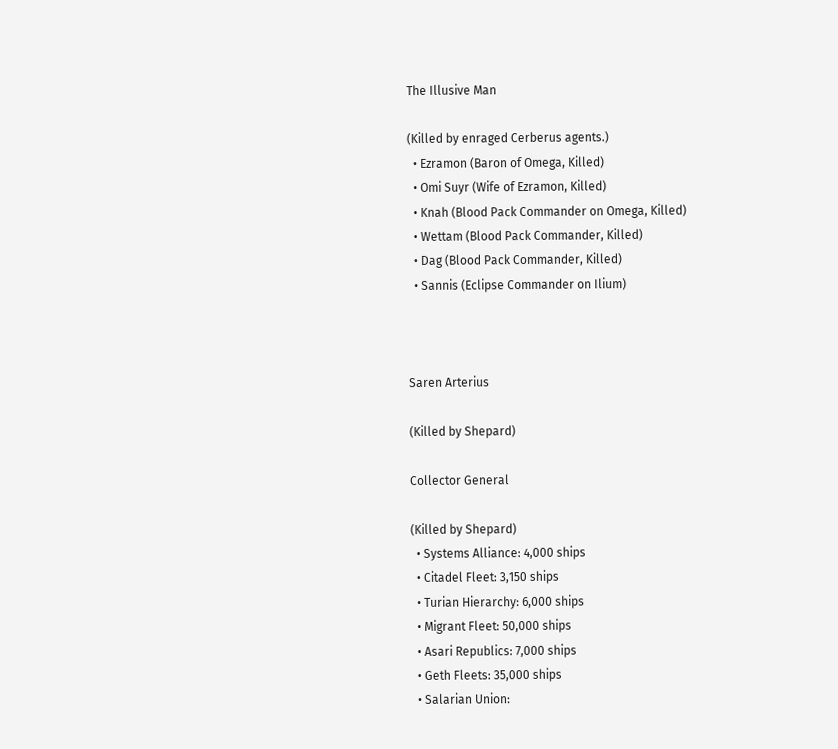The Illusive Man

(Killed by enraged Cerberus agents.)
  • Ezramon (Baron of Omega, Killed)
  • Omi Suyr (Wife of Ezramon, Killed)
  • Knah (Blood Pack Commander on Omega, Killed)
  • Wettam (Blood Pack Commander, Killed)
  • Dag (Blood Pack Commander, Killed)
  • Sannis (Eclipse Commander on Ilium)



Saren Arterius

(Killed by Shepard)

Collector General

(Killed by Shepard)
  • Systems Alliance: 4,000 ships
  • Citadel Fleet: 3,150 ships
  • Turian Hierarchy: 6,000 ships
  • Migrant Fleet: 50,000 ships
  • Asari Republics: 7,000 ships
  • Geth Fleets: 35,000 ships
  • Salarian Union: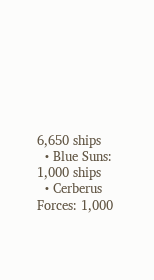6,650 ships
  • Blue Suns: 1,000 ships
  • Cerberus Forces: 1,000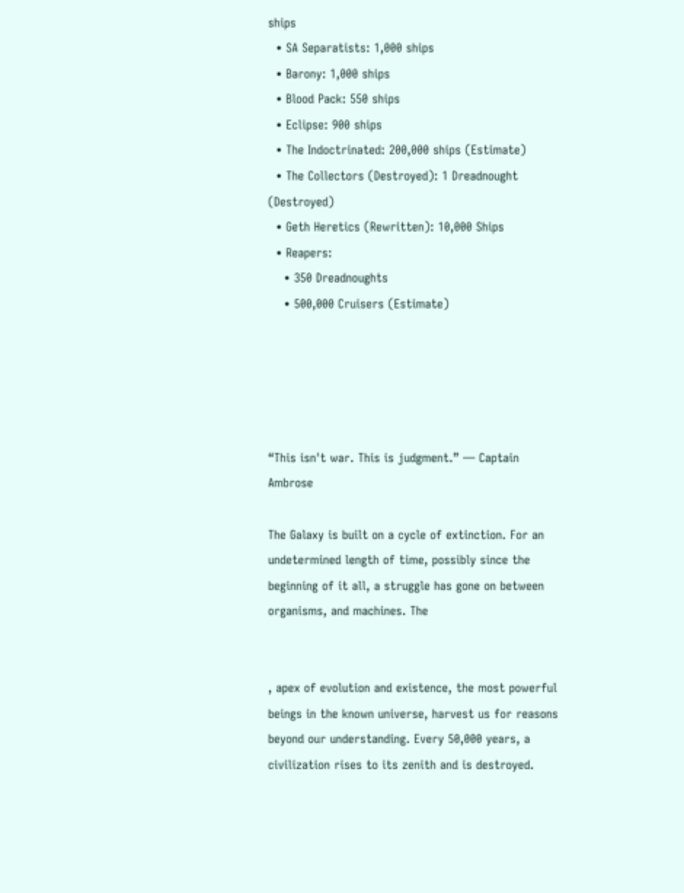ships
  • SA Separatists: 1,000 ships
  • Barony: 1,000 ships
  • Blood Pack: 550 ships
  • Eclipse: 900 ships
  • The Indoctrinated: 200,000 ships (Estimate)
  • The Collectors (Destroyed): 1 Dreadnought (Destroyed)
  • Geth Heretics (Rewritten): 10,000 Ships
  • Reapers:
    • 350 Dreadnoughts
    • 500,000 Cruisers (Estimate)





“This isn't war. This is judgment.” — Captain Ambrose

The Galaxy is built on a cycle of extinction. For an undetermined length of time, possibly since the beginning of it all, a struggle has gone on between organisms, and machines. The


, apex of evolution and existence, the most powerful beings in the known universe, harvest us for reasons beyond our understanding. Every 50,000 years, a civilization rises to its zenith and is destroyed.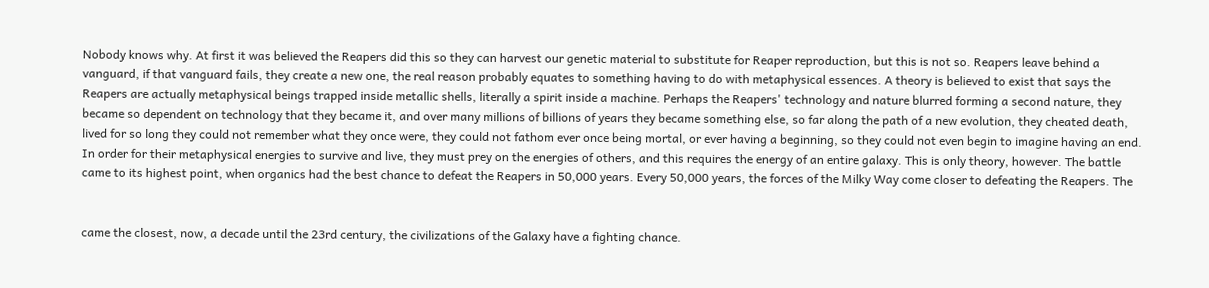Nobody knows why. At first it was believed the Reapers did this so they can harvest our genetic material to substitute for Reaper reproduction, but this is not so. Reapers leave behind a vanguard, if that vanguard fails, they create a new one, the real reason probably equates to something having to do with metaphysical essences. A theory is believed to exist that says the Reapers are actually metaphysical beings trapped inside metallic shells, literally a spirit inside a machine. Perhaps the Reapers' technology and nature blurred forming a second nature, they became so dependent on technology that they became it, and over many millions of billions of years they became something else, so far along the path of a new evolution, they cheated death, lived for so long they could not remember what they once were, they could not fathom ever once being mortal, or ever having a beginning, so they could not even begin to imagine having an end. In order for their metaphysical energies to survive and live, they must prey on the energies of others, and this requires the energy of an entire galaxy. This is only theory, however. The battle came to its highest point, when organics had the best chance to defeat the Reapers in 50,000 years. Every 50,000 years, the forces of the Milky Way come closer to defeating the Reapers. The


came the closest, now, a decade until the 23rd century, the civilizations of the Galaxy have a fighting chance.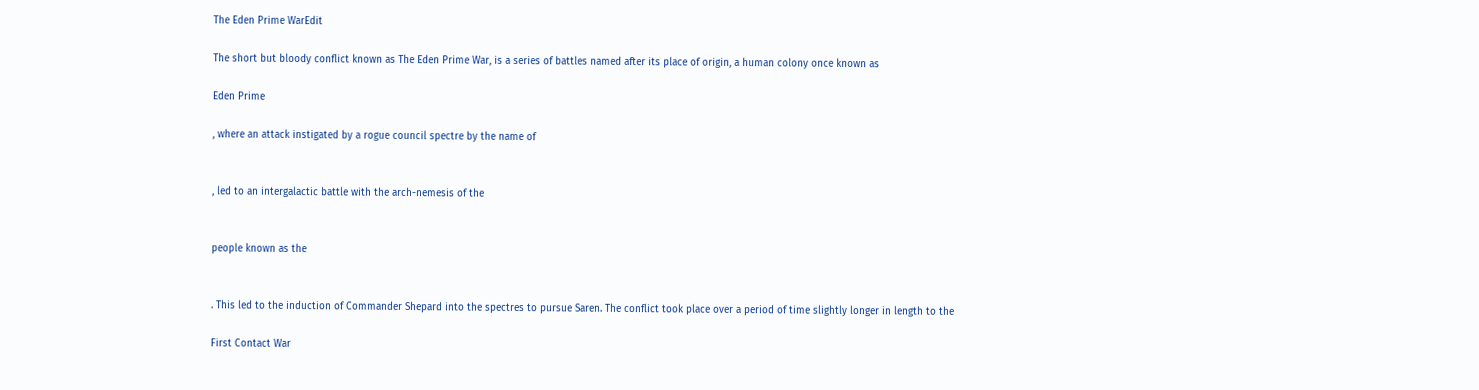The Eden Prime WarEdit

The short but bloody conflict known as The Eden Prime War, is a series of battles named after its place of origin, a human colony once known as

Eden Prime

, where an attack instigated by a rogue council spectre by the name of


, led to an intergalactic battle with the arch-nemesis of the


people known as the


. This led to the induction of Commander Shepard into the spectres to pursue Saren. The conflict took place over a period of time slightly longer in length to the

First Contact War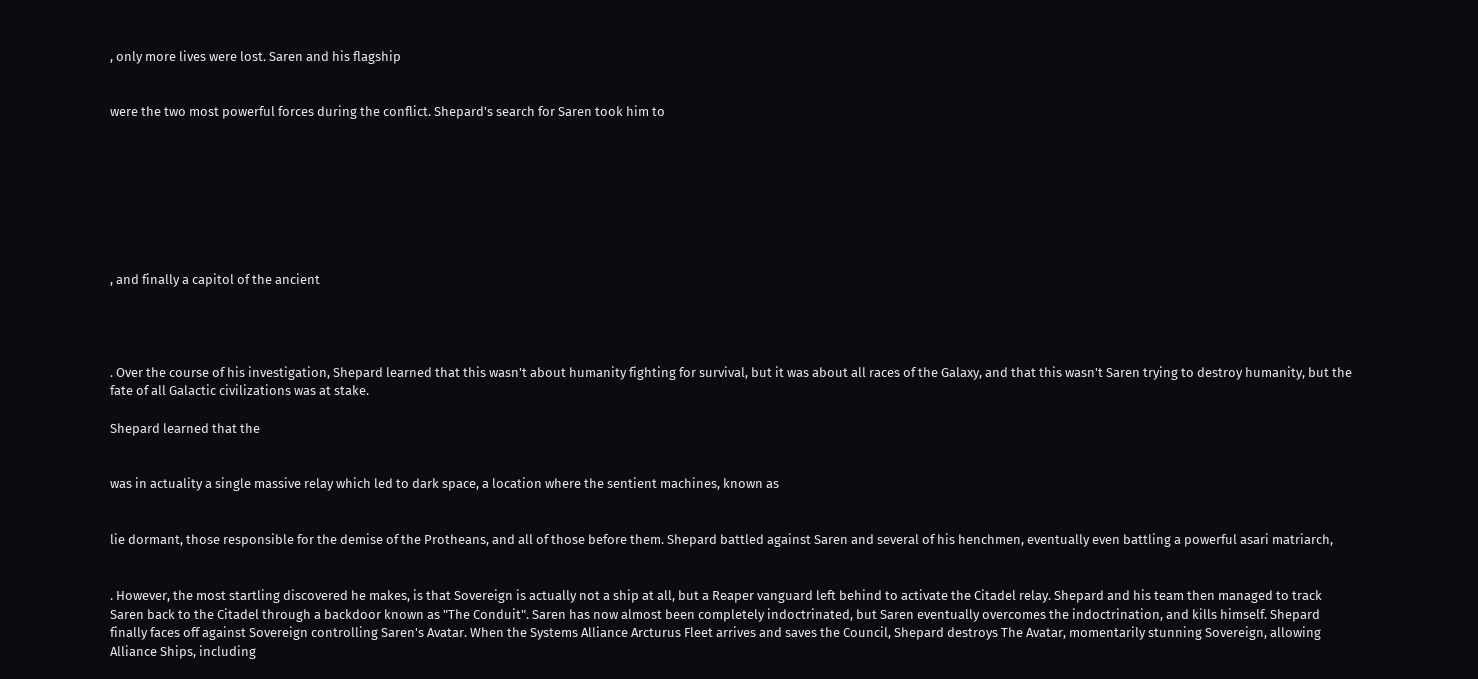, only more lives were lost. Saren and his flagship


were the two most powerful forces during the conflict. Shepard's search for Saren took him to








, and finally a capitol of the ancient




. Over the course of his investigation, Shepard learned that this wasn't about humanity fighting for survival, but it was about all races of the Galaxy, and that this wasn't Saren trying to destroy humanity, but the fate of all Galactic civilizations was at stake.

Shepard learned that the


was in actuality a single massive relay which led to dark space, a location where the sentient machines, known as


lie dormant, those responsible for the demise of the Protheans, and all of those before them. Shepard battled against Saren and several of his henchmen, eventually even battling a powerful asari matriarch,


. However, the most startling discovered he makes, is that Sovereign is actually not a ship at all, but a Reaper vanguard left behind to activate the Citadel relay. Shepard and his team then managed to track Saren back to the Citadel through a backdoor known as "The Conduit". Saren has now almost been completely indoctrinated, but Saren eventually overcomes the indoctrination, and kills himself. Shepard finally faces off against Sovereign controlling Saren's Avatar. When the Systems Alliance Arcturus Fleet arrives and saves the Council, Shepard destroys The Avatar, momentarily stunning Sovereign, allowing Alliance Ships, including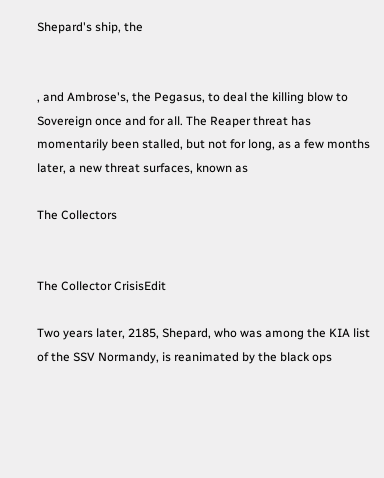Shepard's ship, the


, and Ambrose's, the Pegasus, to deal the killing blow to Sovereign once and for all. The Reaper threat has momentarily been stalled, but not for long, as a few months later, a new threat surfaces, known as

The Collectors


The Collector CrisisEdit

Two years later, 2185, Shepard, who was among the KIA list of the SSV Normandy, is reanimated by the black ops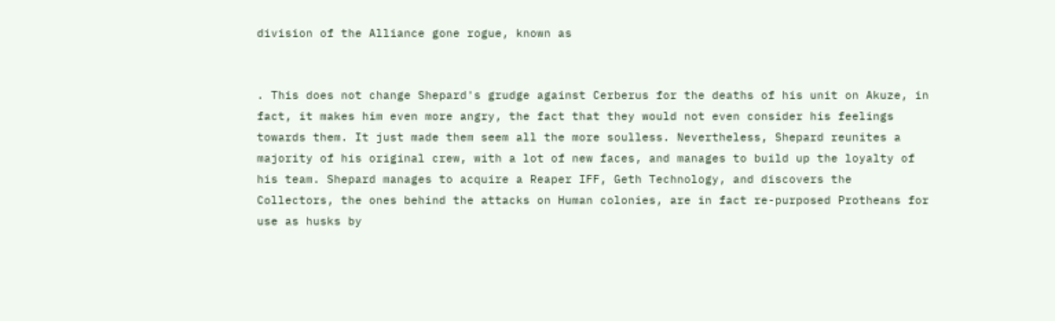division of the Alliance gone rogue, known as


. This does not change Shepard's grudge against Cerberus for the deaths of his unit on Akuze, in fact, it makes him even more angry, the fact that they would not even consider his feelings towards them. It just made them seem all the more soulless. Nevertheless, Shepard reunites a majority of his original crew, with a lot of new faces, and manages to build up the loyalty of his team. Shepard manages to acquire a Reaper IFF, Geth Technology, and discovers the Collectors, the ones behind the attacks on Human colonies, are in fact re-purposed Protheans for use as husks by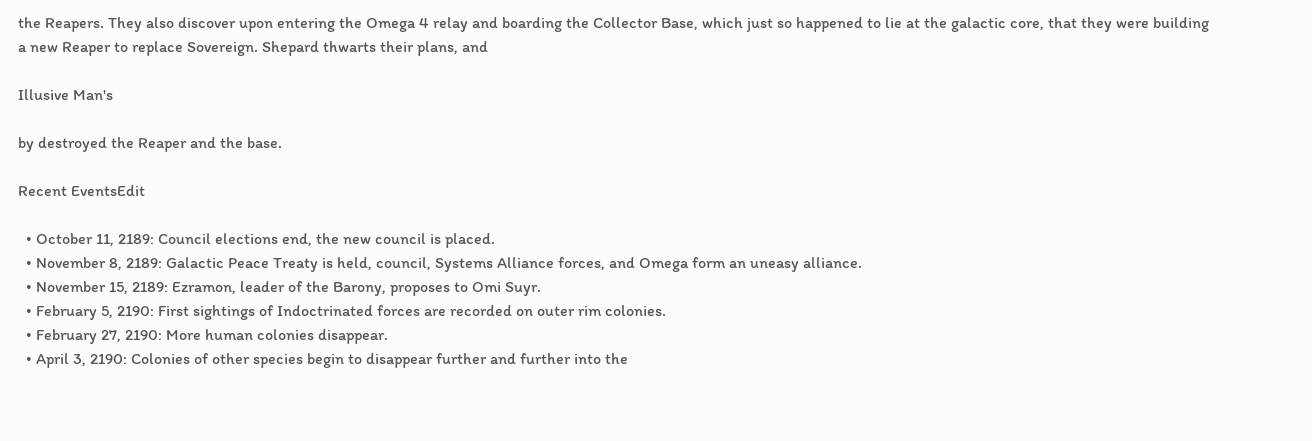the Reapers. They also discover upon entering the Omega 4 relay and boarding the Collector Base, which just so happened to lie at the galactic core, that they were building a new Reaper to replace Sovereign. Shepard thwarts their plans, and

Illusive Man's

by destroyed the Reaper and the base.

Recent EventsEdit

  • October 11, 2189: Council elections end, the new council is placed.
  • November 8, 2189: Galactic Peace Treaty is held, council, Systems Alliance forces, and Omega form an uneasy alliance.
  • November 15, 2189: Ezramon, leader of the Barony, proposes to Omi Suyr.
  • February 5, 2190: First sightings of Indoctrinated forces are recorded on outer rim colonies.
  • February 27, 2190: More human colonies disappear.
  • April 3, 2190: Colonies of other species begin to disappear further and further into the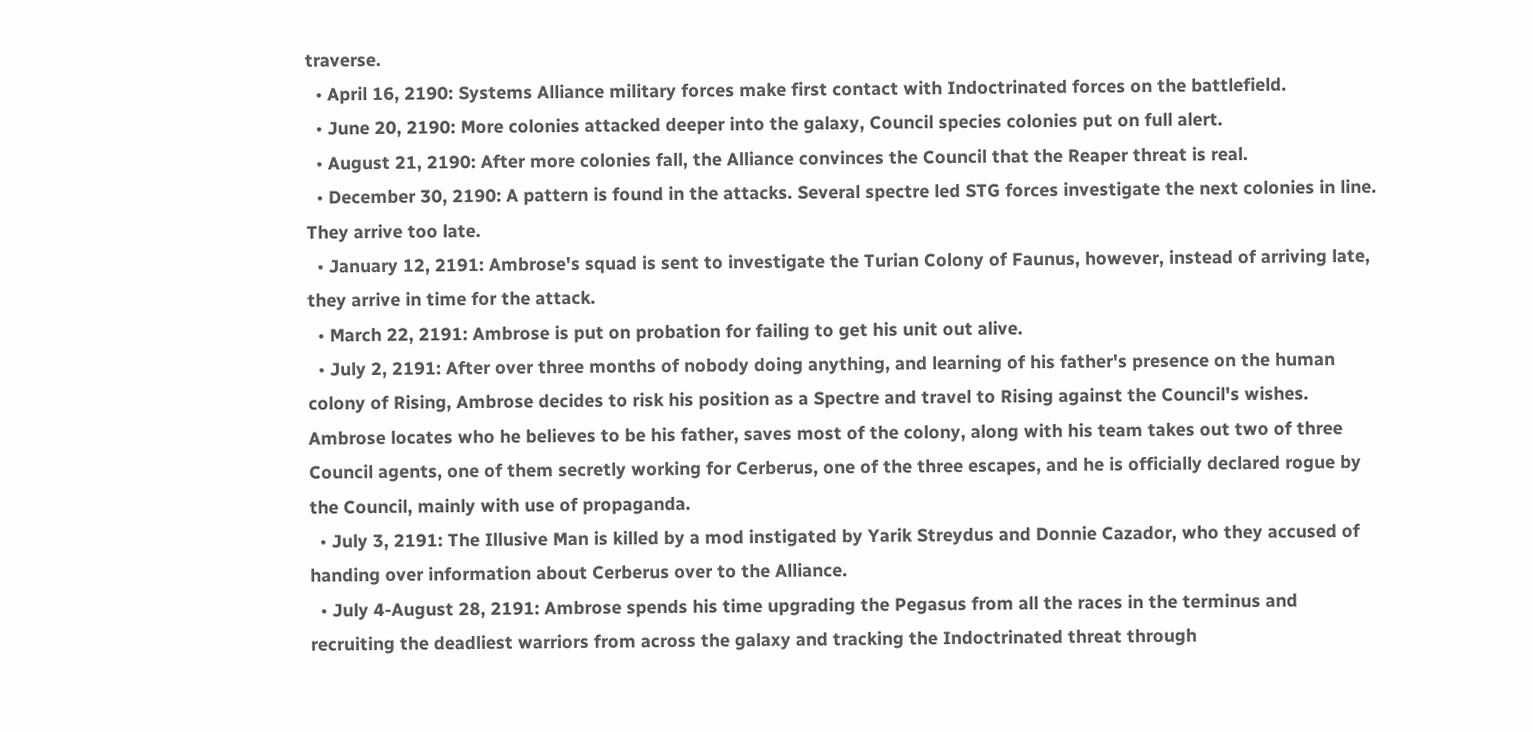traverse.
  • April 16, 2190: Systems Alliance military forces make first contact with Indoctrinated forces on the battlefield.
  • June 20, 2190: More colonies attacked deeper into the galaxy, Council species colonies put on full alert.
  • August 21, 2190: After more colonies fall, the Alliance convinces the Council that the Reaper threat is real.
  • December 30, 2190: A pattern is found in the attacks. Several spectre led STG forces investigate the next colonies in line. They arrive too late.
  • January 12, 2191: Ambrose's squad is sent to investigate the Turian Colony of Faunus, however, instead of arriving late, they arrive in time for the attack.
  • March 22, 2191: Ambrose is put on probation for failing to get his unit out alive.
  • July 2, 2191: After over three months of nobody doing anything, and learning of his father's presence on the human colony of Rising, Ambrose decides to risk his position as a Spectre and travel to Rising against the Council's wishes. Ambrose locates who he believes to be his father, saves most of the colony, along with his team takes out two of three Council agents, one of them secretly working for Cerberus, one of the three escapes, and he is officially declared rogue by the Council, mainly with use of propaganda.
  • July 3, 2191: The Illusive Man is killed by a mod instigated by Yarik Streydus and Donnie Cazador, who they accused of handing over information about Cerberus over to the Alliance.
  • July 4-August 28, 2191: Ambrose spends his time upgrading the Pegasus from all the races in the terminus and recruiting the deadliest warriors from across the galaxy and tracking the Indoctrinated threat through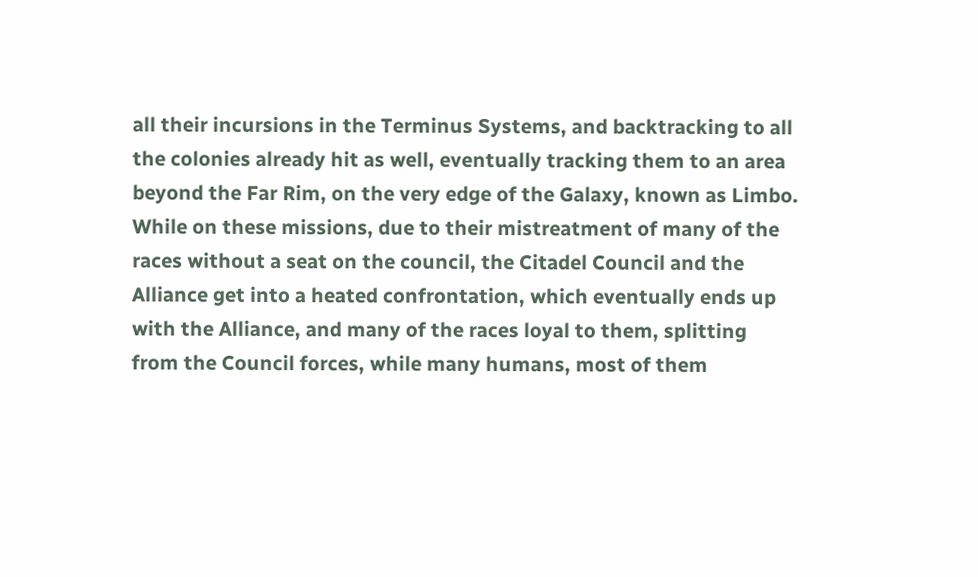all their incursions in the Terminus Systems, and backtracking to all the colonies already hit as well, eventually tracking them to an area beyond the Far Rim, on the very edge of the Galaxy, known as Limbo. While on these missions, due to their mistreatment of many of the races without a seat on the council, the Citadel Council and the Alliance get into a heated confrontation, which eventually ends up with the Alliance, and many of the races loyal to them, splitting from the Council forces, while many humans, most of them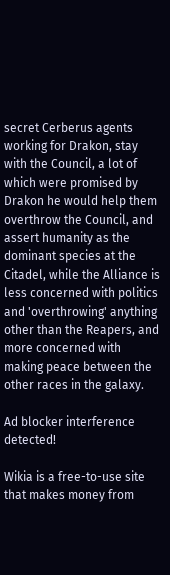secret Cerberus agents working for Drakon, stay with the Council, a lot of which were promised by Drakon he would help them overthrow the Council, and assert humanity as the dominant species at the Citadel, while the Alliance is less concerned with politics and 'overthrowing' anything other than the Reapers, and more concerned with making peace between the other races in the galaxy.

Ad blocker interference detected!

Wikia is a free-to-use site that makes money from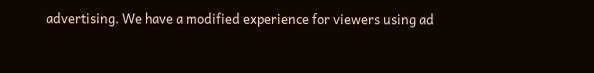advertising. We have a modified experience for viewers using ad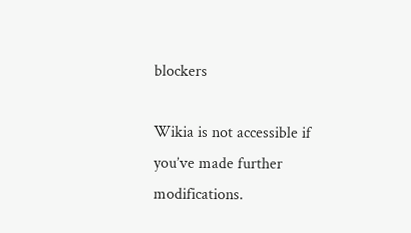blockers

Wikia is not accessible if you’ve made further modifications.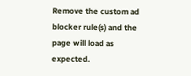Remove the custom ad blocker rule(s) and the page will load as expected.